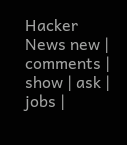Hacker News new | comments | show | ask | jobs |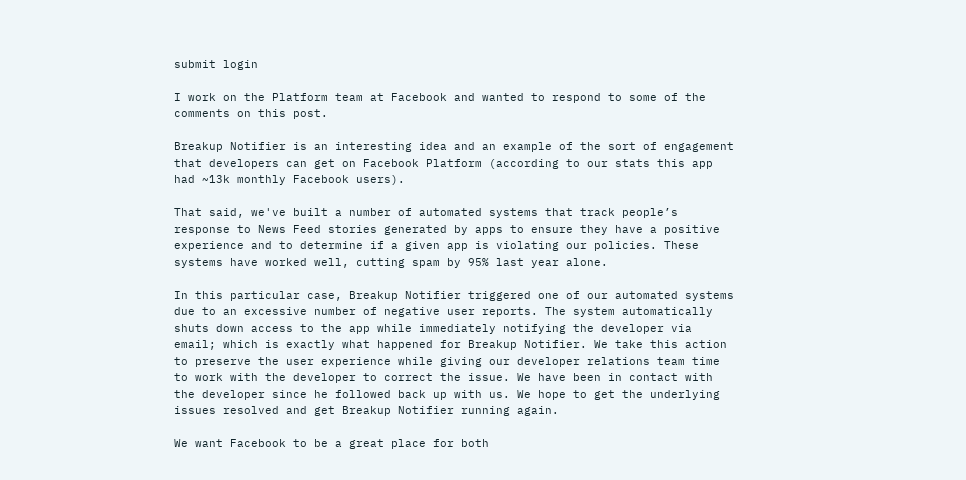submit login

I work on the Platform team at Facebook and wanted to respond to some of the comments on this post.

Breakup Notifier is an interesting idea and an example of the sort of engagement that developers can get on Facebook Platform (according to our stats this app had ~13k monthly Facebook users).

That said, we've built a number of automated systems that track people’s response to News Feed stories generated by apps to ensure they have a positive experience and to determine if a given app is violating our policies. These systems have worked well, cutting spam by 95% last year alone.

In this particular case, Breakup Notifier triggered one of our automated systems due to an excessive number of negative user reports. The system automatically shuts down access to the app while immediately notifying the developer via email; which is exactly what happened for Breakup Notifier. We take this action to preserve the user experience while giving our developer relations team time to work with the developer to correct the issue. We have been in contact with the developer since he followed back up with us. We hope to get the underlying issues resolved and get Breakup Notifier running again.

We want Facebook to be a great place for both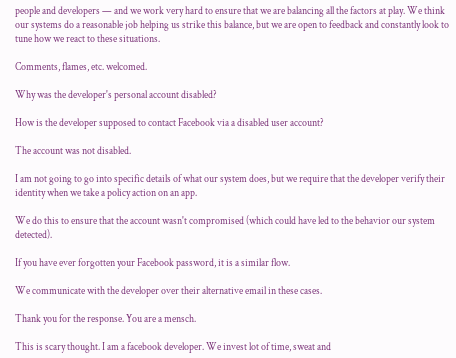people and developers — and we work very hard to ensure that we are balancing all the factors at play. We think our systems do a reasonable job helping us strike this balance, but we are open to feedback and constantly look to tune how we react to these situations.

Comments, flames, etc. welcomed.

Why was the developer's personal account disabled?

How is the developer supposed to contact Facebook via a disabled user account?

The account was not disabled.

I am not going to go into specific details of what our system does, but we require that the developer verify their identity when we take a policy action on an app.

We do this to ensure that the account wasn't compromised (which could have led to the behavior our system detected).

If you have ever forgotten your Facebook password, it is a similar flow.

We communicate with the developer over their alternative email in these cases.

Thank you for the response. You are a mensch.

This is scary thought. I am a facebook developer. We invest lot of time, sweat and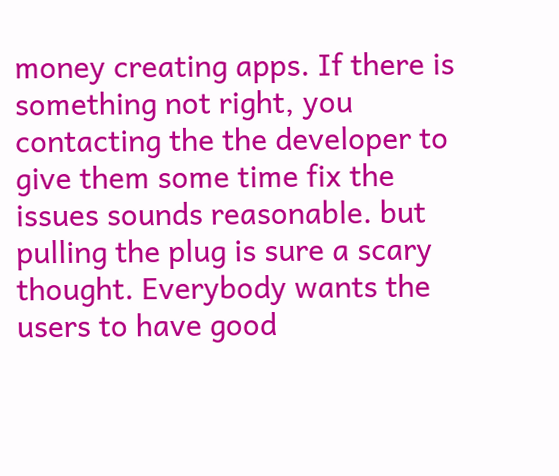money creating apps. If there is something not right, you contacting the the developer to give them some time fix the issues sounds reasonable. but pulling the plug is sure a scary thought. Everybody wants the users to have good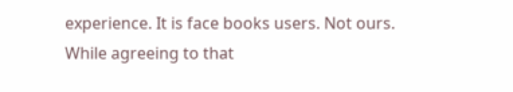experience. It is face books users. Not ours. While agreeing to that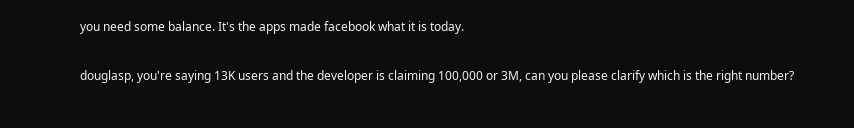you need some balance. It's the apps made facebook what it is today.

douglasp, you're saying 13K users and the developer is claiming 100,000 or 3M, can you please clarify which is the right number?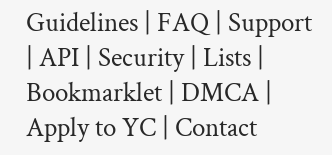Guidelines | FAQ | Support | API | Security | Lists | Bookmarklet | DMCA | Apply to YC | Contact